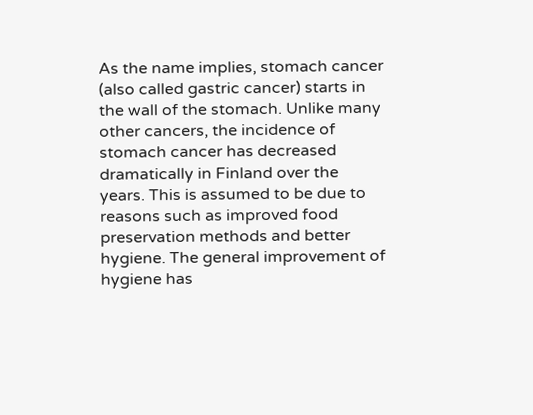As the name implies, stomach cancer (also called gastric cancer) starts in the wall of the stomach. Unlike many other cancers, the incidence of stomach cancer has decreased dramatically in Finland over the years. This is assumed to be due to reasons such as improved food preservation methods and better hygiene. The general improvement of hygiene has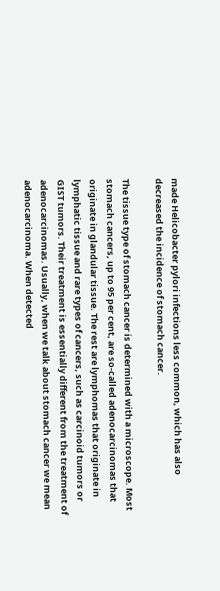made Helicobacter pylori infections less common, which has also decreased the incidence of stomach cancer.

The tissue type of stomach cancer is determined with a microscope. Most stomach cancers, up to 95 per cent, are so-called adenocarcinomas that originate in glandular tissue. The rest are lymphomas that originate in lymphatic tissue and rare types of cancers, such as carcinoid tumors or GIST tumors. Their treatment is essentially different from the treatment of adenocarcinomas. Usually, when we talk about stomach cancer we mean adenocarcinoma. When detected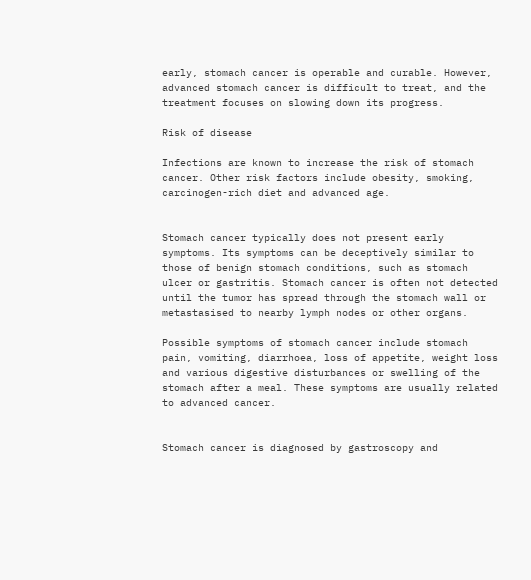early, stomach cancer is operable and curable. However, advanced stomach cancer is difficult to treat, and the treatment focuses on slowing down its progress.

Risk of disease

Infections are known to increase the risk of stomach cancer. Other risk factors include obesity, smoking, carcinogen-rich diet and advanced age.


Stomach cancer typically does not present early symptoms. Its symptoms can be deceptively similar to those of benign stomach conditions, such as stomach ulcer or gastritis. Stomach cancer is often not detected until the tumor has spread through the stomach wall or metastasised to nearby lymph nodes or other organs.

Possible symptoms of stomach cancer include stomach pain, vomiting, diarrhoea, loss of appetite, weight loss and various digestive disturbances or swelling of the stomach after a meal. These symptoms are usually related to advanced cancer.


Stomach cancer is diagnosed by gastroscopy and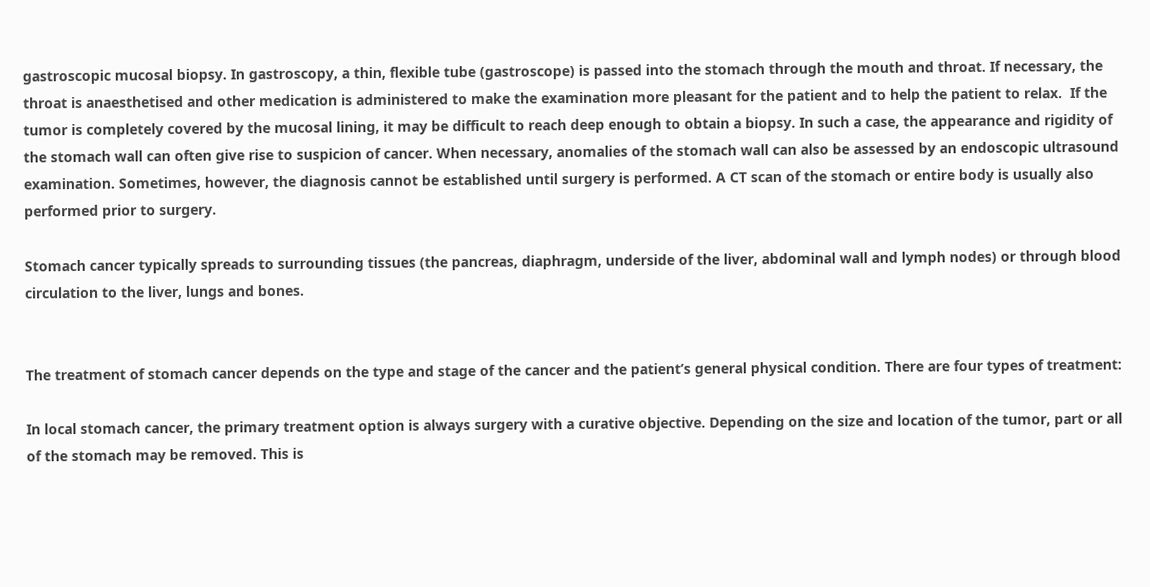gastroscopic mucosal biopsy. In gastroscopy, a thin, flexible tube (gastroscope) is passed into the stomach through the mouth and throat. If necessary, the throat is anaesthetised and other medication is administered to make the examination more pleasant for the patient and to help the patient to relax.  If the tumor is completely covered by the mucosal lining, it may be difficult to reach deep enough to obtain a biopsy. In such a case, the appearance and rigidity of the stomach wall can often give rise to suspicion of cancer. When necessary, anomalies of the stomach wall can also be assessed by an endoscopic ultrasound examination. Sometimes, however, the diagnosis cannot be established until surgery is performed. A CT scan of the stomach or entire body is usually also performed prior to surgery.

Stomach cancer typically spreads to surrounding tissues (the pancreas, diaphragm, underside of the liver, abdominal wall and lymph nodes) or through blood circulation to the liver, lungs and bones.


The treatment of stomach cancer depends on the type and stage of the cancer and the patient’s general physical condition. There are four types of treatment:

In local stomach cancer, the primary treatment option is always surgery with a curative objective. Depending on the size and location of the tumor, part or all of the stomach may be removed. This is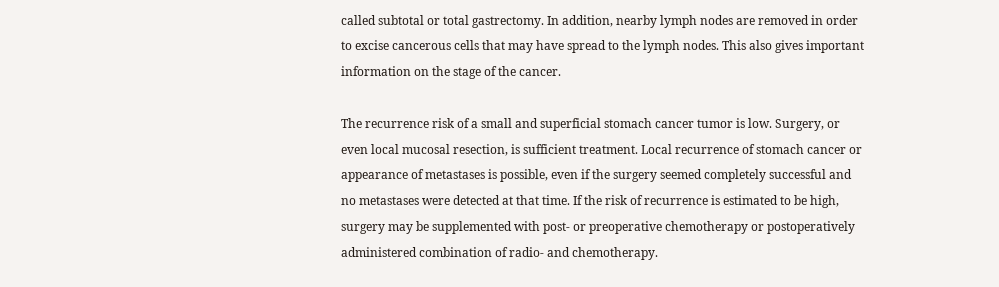called subtotal or total gastrectomy. In addition, nearby lymph nodes are removed in order to excise cancerous cells that may have spread to the lymph nodes. This also gives important information on the stage of the cancer.

The recurrence risk of a small and superficial stomach cancer tumor is low. Surgery, or even local mucosal resection, is sufficient treatment. Local recurrence of stomach cancer or appearance of metastases is possible, even if the surgery seemed completely successful and no metastases were detected at that time. If the risk of recurrence is estimated to be high, surgery may be supplemented with post- or preoperative chemotherapy or postoperatively administered combination of radio- and chemotherapy.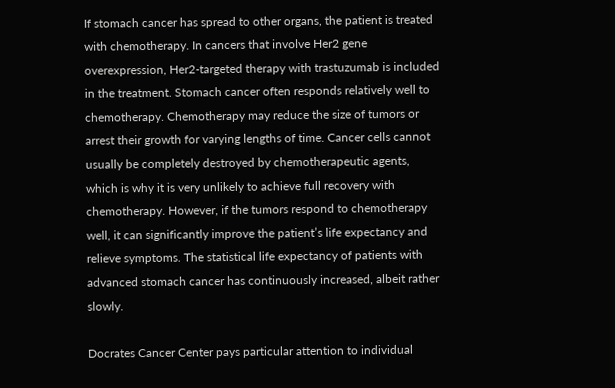If stomach cancer has spread to other organs, the patient is treated with chemotherapy. In cancers that involve Her2 gene overexpression, Her2-targeted therapy with trastuzumab is included in the treatment. Stomach cancer often responds relatively well to chemotherapy. Chemotherapy may reduce the size of tumors or arrest their growth for varying lengths of time. Cancer cells cannot usually be completely destroyed by chemotherapeutic agents, which is why it is very unlikely to achieve full recovery with chemotherapy. However, if the tumors respond to chemotherapy well, it can significantly improve the patient’s life expectancy and relieve symptoms. The statistical life expectancy of patients with advanced stomach cancer has continuously increased, albeit rather slowly.

Docrates Cancer Center pays particular attention to individual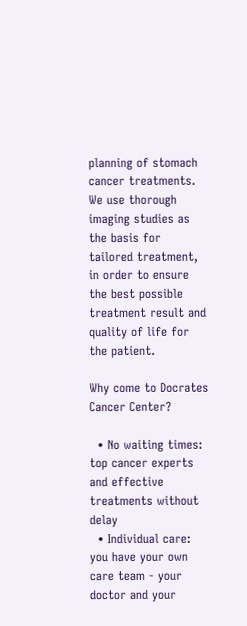planning of stomach cancer treatments. We use thorough imaging studies as the basis for tailored treatment, in order to ensure the best possible treatment result and quality of life for the patient.

Why come to Docrates Cancer Center?

  • No waiting times: top cancer experts and effective treatments without delay
  • Individual care: you have your own care team - your doctor and your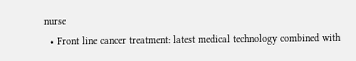nurse
  • Front line cancer treatment: latest medical technology combined with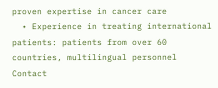proven expertise in cancer care
  • Experience in treating international patients: patients from over 60 countries, multilingual personnel
Contact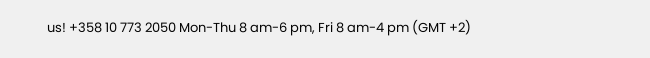us! +358 10 773 2050 Mon-Thu 8 am-6 pm, Fri 8 am-4 pm (GMT +2)